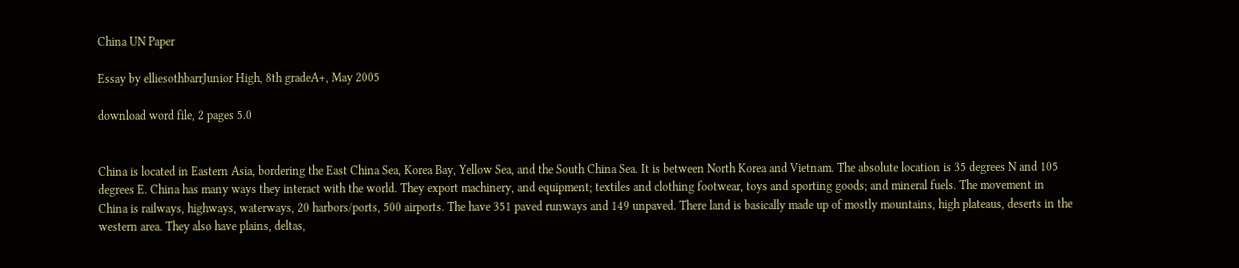China UN Paper

Essay by elliesothbarrJunior High, 8th gradeA+, May 2005

download word file, 2 pages 5.0


China is located in Eastern Asia, bordering the East China Sea, Korea Bay, Yellow Sea, and the South China Sea. It is between North Korea and Vietnam. The absolute location is 35 degrees N and 105 degrees E. China has many ways they interact with the world. They export machinery, and equipment; textiles and clothing footwear, toys and sporting goods; and mineral fuels. The movement in China is railways, highways, waterways, 20 harbors/ports, 500 airports. The have 351 paved runways and 149 unpaved. There land is basically made up of mostly mountains, high plateaus, deserts in the western area. They also have plains, deltas,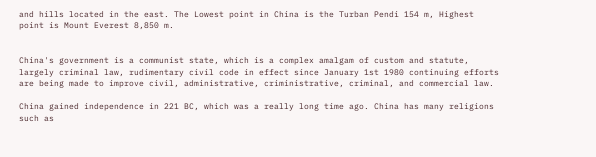and hills located in the east. The Lowest point in China is the Turban Pendi 154 m, Highest point is Mount Everest 8,850 m.


China's government is a communist state, which is a complex amalgam of custom and statute, largely criminal law, rudimentary civil code in effect since January 1st 1980 continuing efforts are being made to improve civil, administrative, criministrative, criminal, and commercial law.

China gained independence in 221 BC, which was a really long time ago. China has many religions such as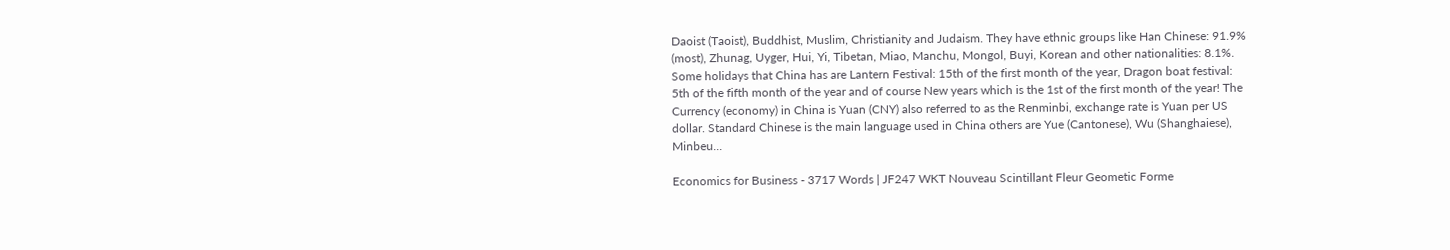Daoist (Taoist), Buddhist, Muslim, Christianity and Judaism. They have ethnic groups like Han Chinese: 91.9% (most), Zhunag, Uyger, Hui, Yi, Tibetan, Miao, Manchu, Mongol, Buyi, Korean and other nationalities: 8.1%. Some holidays that China has are Lantern Festival: 15th of the first month of the year, Dragon boat festival: 5th of the fifth month of the year and of course New years which is the 1st of the first month of the year! The Currency (economy) in China is Yuan (CNY) also referred to as the Renminbi, exchange rate is Yuan per US dollar. Standard Chinese is the main language used in China others are Yue (Cantonese), Wu (Shanghaiese), Minbeu...

Economics for Business - 3717 Words | JF247 WKT Nouveau Scintillant Fleur Geometic Forme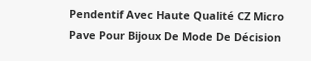Pendentif Avec Haute Qualité CZ Micro Pave Pour Bijoux De Mode De Décision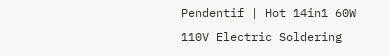Pendentif | Hot 14in1 60W 110V Electric Soldering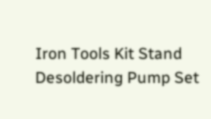Iron Tools Kit Stand Desoldering Pump Set